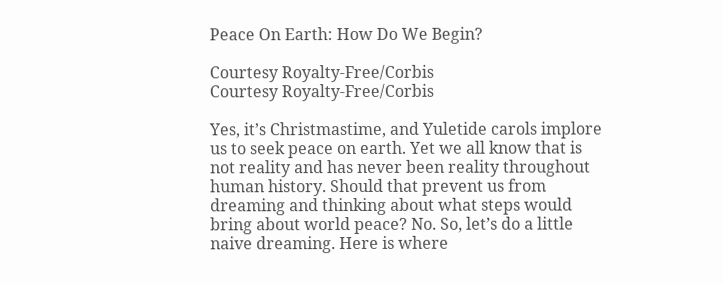Peace On Earth: How Do We Begin?

Courtesy Royalty-Free/Corbis
Courtesy Royalty-Free/Corbis

Yes, it’s Christmastime, and Yuletide carols implore us to seek peace on earth. Yet we all know that is not reality and has never been reality throughout human history. Should that prevent us from dreaming and thinking about what steps would bring about world peace? No. So, let’s do a little naive dreaming. Here is where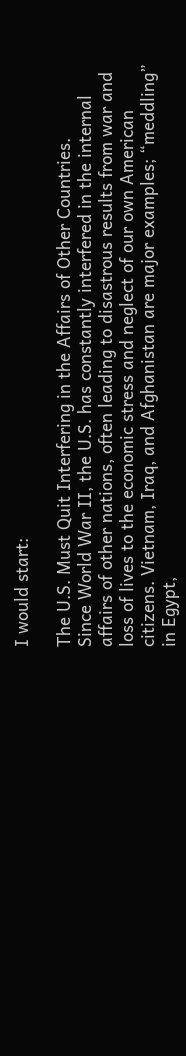I would start:

The U.S. Must Quit Interfering in the Affairs of Other Countries.
Since World War II, the U.S. has constantly interfered in the internal affairs of other nations, often leading to disastrous results from war and loss of lives to the economic stress and neglect of our own American citizens. Vietnam, Iraq, and Afghanistan are major examples; “meddling” in Egypt,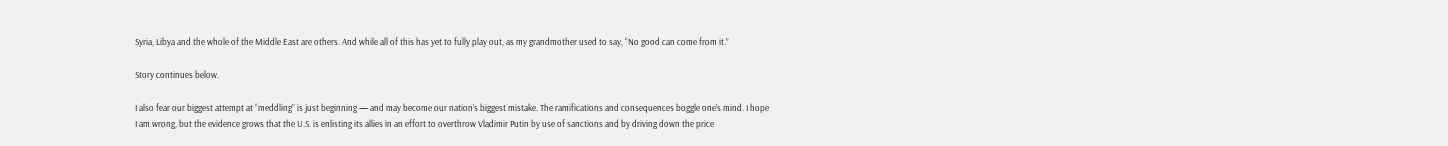Syria, Libya and the whole of the Middle East are others. And while all of this has yet to fully play out, as my grandmother used to say, “No good can come from it.”

Story continues below.

I also fear our biggest attempt at “meddling” is just beginning — and may become our nation’s biggest mistake. The ramifications and consequences boggle one’s mind. I hope I am wrong, but the evidence grows that the U.S. is enlisting its allies in an effort to overthrow Vladimir Putin by use of sanctions and by driving down the price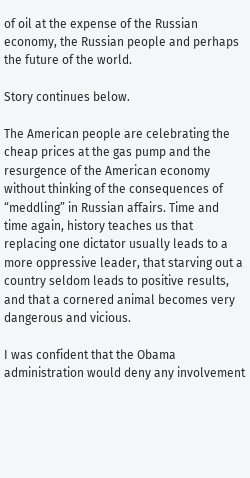of oil at the expense of the Russian economy, the Russian people and perhaps the future of the world.

Story continues below.

The American people are celebrating the cheap prices at the gas pump and the resurgence of the American economy without thinking of the consequences of “meddling” in Russian affairs. Time and time again, history teaches us that replacing one dictator usually leads to a more oppressive leader, that starving out a country seldom leads to positive results, and that a cornered animal becomes very dangerous and vicious.

I was confident that the Obama administration would deny any involvement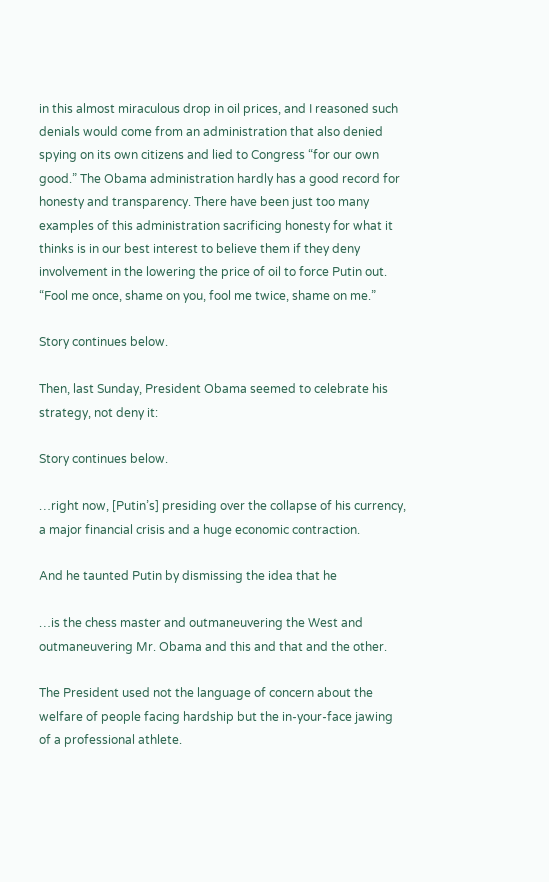in this almost miraculous drop in oil prices, and I reasoned such denials would come from an administration that also denied spying on its own citizens and lied to Congress “for our own good.” The Obama administration hardly has a good record for honesty and transparency. There have been just too many examples of this administration sacrificing honesty for what it thinks is in our best interest to believe them if they deny involvement in the lowering the price of oil to force Putin out. “Fool me once, shame on you, fool me twice, shame on me.”

Story continues below.

Then, last Sunday, President Obama seemed to celebrate his strategy, not deny it:

Story continues below.

…right now, [Putin’s] presiding over the collapse of his currency, a major financial crisis and a huge economic contraction.

And he taunted Putin by dismissing the idea that he

…is the chess master and outmaneuvering the West and outmaneuvering Mr. Obama and this and that and the other.

The President used not the language of concern about the welfare of people facing hardship but the in-your-face jawing of a professional athlete.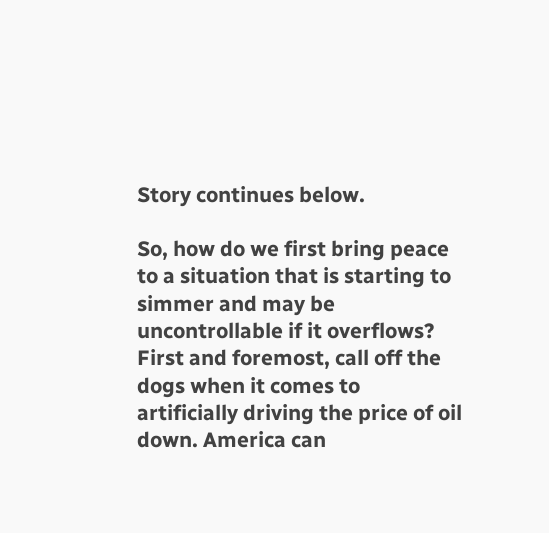Story continues below.

So, how do we first bring peace to a situation that is starting to simmer and may be uncontrollable if it overflows? First and foremost, call off the dogs when it comes to artificially driving the price of oil down. America can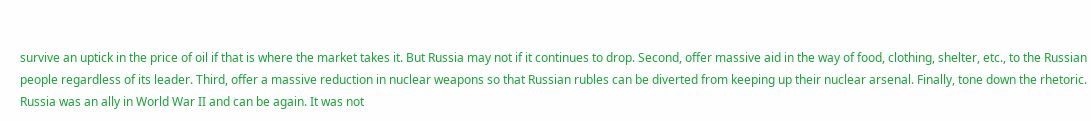survive an uptick in the price of oil if that is where the market takes it. But Russia may not if it continues to drop. Second, offer massive aid in the way of food, clothing, shelter, etc., to the Russian people regardless of its leader. Third, offer a massive reduction in nuclear weapons so that Russian rubles can be diverted from keeping up their nuclear arsenal. Finally, tone down the rhetoric. Russia was an ally in World War II and can be again. It was not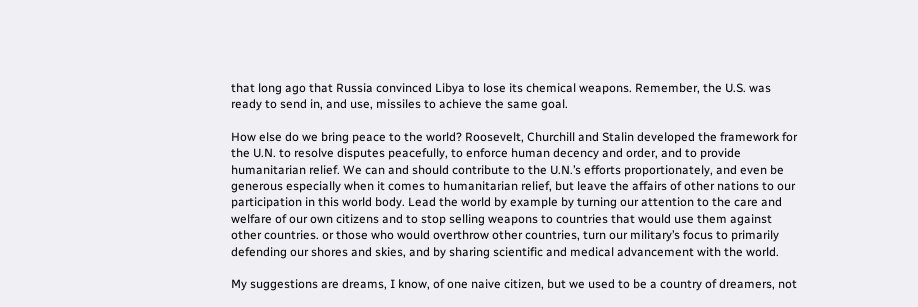that long ago that Russia convinced Libya to lose its chemical weapons. Remember, the U.S. was ready to send in, and use, missiles to achieve the same goal.

How else do we bring peace to the world? Roosevelt, Churchill and Stalin developed the framework for the U.N. to resolve disputes peacefully, to enforce human decency and order, and to provide humanitarian relief. We can and should contribute to the U.N.’s efforts proportionately, and even be generous especially when it comes to humanitarian relief, but leave the affairs of other nations to our participation in this world body. Lead the world by example by turning our attention to the care and welfare of our own citizens and to stop selling weapons to countries that would use them against other countries. or those who would overthrow other countries, turn our military’s focus to primarily defending our shores and skies, and by sharing scientific and medical advancement with the world.

My suggestions are dreams, I know, of one naive citizen, but we used to be a country of dreamers, not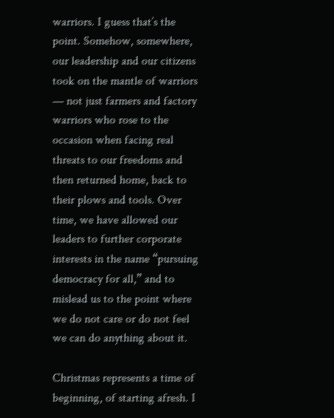warriors. I guess that’s the point. Somehow, somewhere, our leadership and our citizens took on the mantle of warriors — not just farmers and factory warriors who rose to the occasion when facing real threats to our freedoms and then returned home, back to their plows and tools. Over time, we have allowed our leaders to further corporate interests in the name “pursuing democracy for all,” and to mislead us to the point where we do not care or do not feel we can do anything about it.

Christmas represents a time of beginning, of starting afresh. I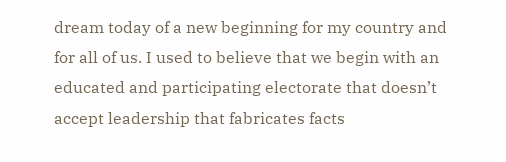dream today of a new beginning for my country and for all of us. I used to believe that we begin with an educated and participating electorate that doesn’t accept leadership that fabricates facts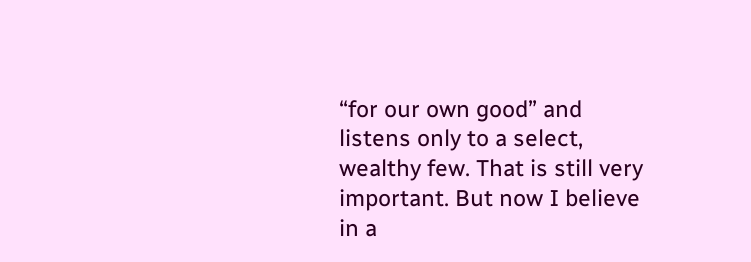“for our own good” and listens only to a select, wealthy few. That is still very important. But now I believe in a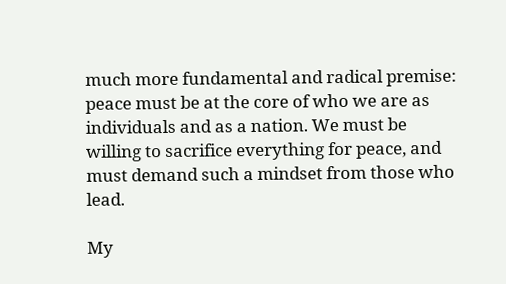much more fundamental and radical premise: peace must be at the core of who we are as individuals and as a nation. We must be willing to sacrifice everything for peace, and must demand such a mindset from those who lead.

My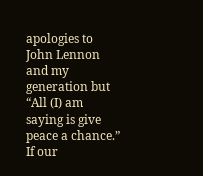apologies to John Lennon and my generation but “All (I) am saying is give peace a chance.” If our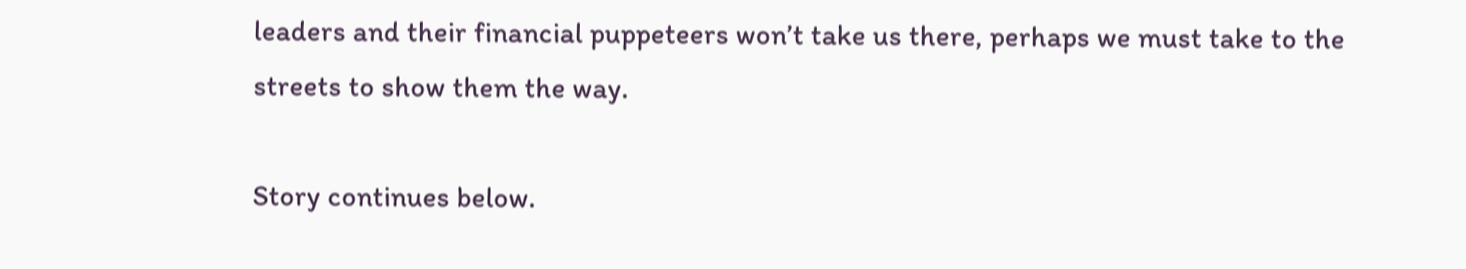leaders and their financial puppeteers won’t take us there, perhaps we must take to the streets to show them the way.

Story continues below.